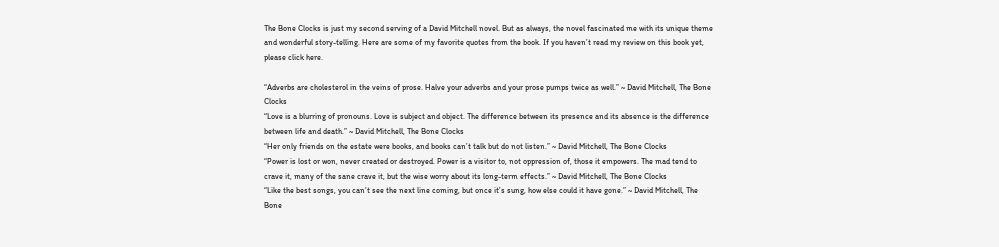The Bone Clocks is just my second serving of a David Mitchell novel. But as always, the novel fascinated me with its unique theme and wonderful story-telling. Here are some of my favorite quotes from the book. If you haven’t read my review on this book yet, please click here.

“Adverbs are cholesterol in the veins of prose. Halve your adverbs and your prose pumps twice as well.” ~ David Mitchell, The Bone Clocks
“Love is a blurring of pronouns. Love is subject and object. The difference between its presence and its absence is the difference between life and death.” ~ David Mitchell, The Bone Clocks
“Her only friends on the estate were books, and books can’t talk but do not listen.” ~ David Mitchell, The Bone Clocks
“Power is lost or won, never created or destroyed. Power is a visitor to, not oppression of, those it empowers. The mad tend to crave it, many of the sane crave it, but the wise worry about its long-term effects.” ~ David Mitchell, The Bone Clocks
“Like the best songs, you can’t see the next line coming, but once it’s sung, how else could it have gone.” ~ David Mitchell, The Bone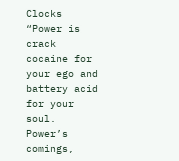Clocks
“Power is crack cocaine for your ego and battery acid for your soul. Power’s comings,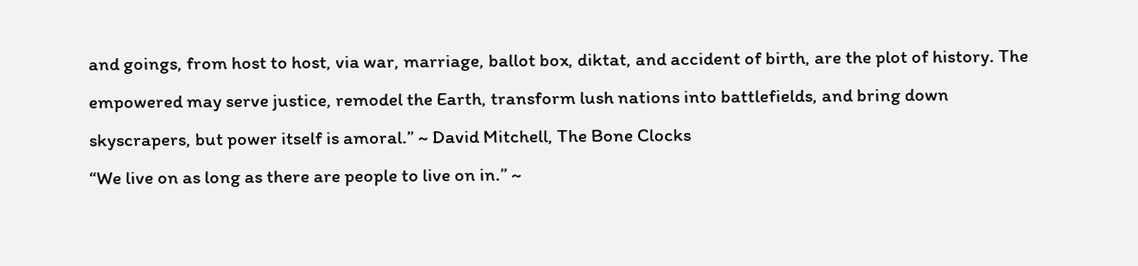and goings, from host to host, via war, marriage, ballot box, diktat, and accident of birth, are the plot of history. The empowered may serve justice, remodel the Earth, transform lush nations into battlefields, and bring down skyscrapers, but power itself is amoral.” ~ David Mitchell, The Bone Clocks
“We live on as long as there are people to live on in.” ~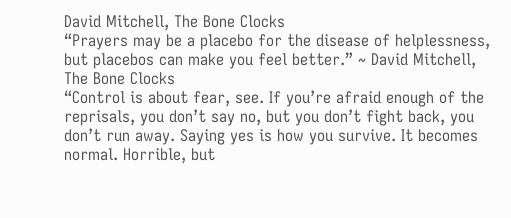David Mitchell, The Bone Clocks
“Prayers may be a placebo for the disease of helplessness, but placebos can make you feel better.” ~ David Mitchell, The Bone Clocks
“Control is about fear, see. If you’re afraid enough of the reprisals, you don’t say no, but you don’t fight back, you don’t run away. Saying yes is how you survive. It becomes normal. Horrible, but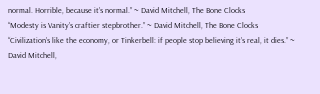normal. Horrible, because it’s normal.” ~ David Mitchell, The Bone Clocks
“Modesty is Vanity’s craftier stepbrother.” ~ David Mitchell, The Bone Clocks
“Civilization’s like the economy, or Tinkerbell: if people stop believing it’s real, it dies.” ~ David Mitchell,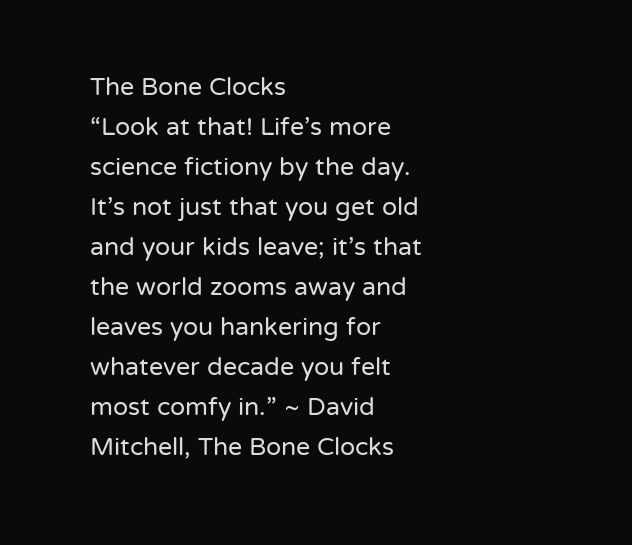The Bone Clocks
“Look at that! Life’s more science fictiony by the day. It’s not just that you get old and your kids leave; it’s that the world zooms away and leaves you hankering for whatever decade you felt most comfy in.” ~ David Mitchell, The Bone Clocks